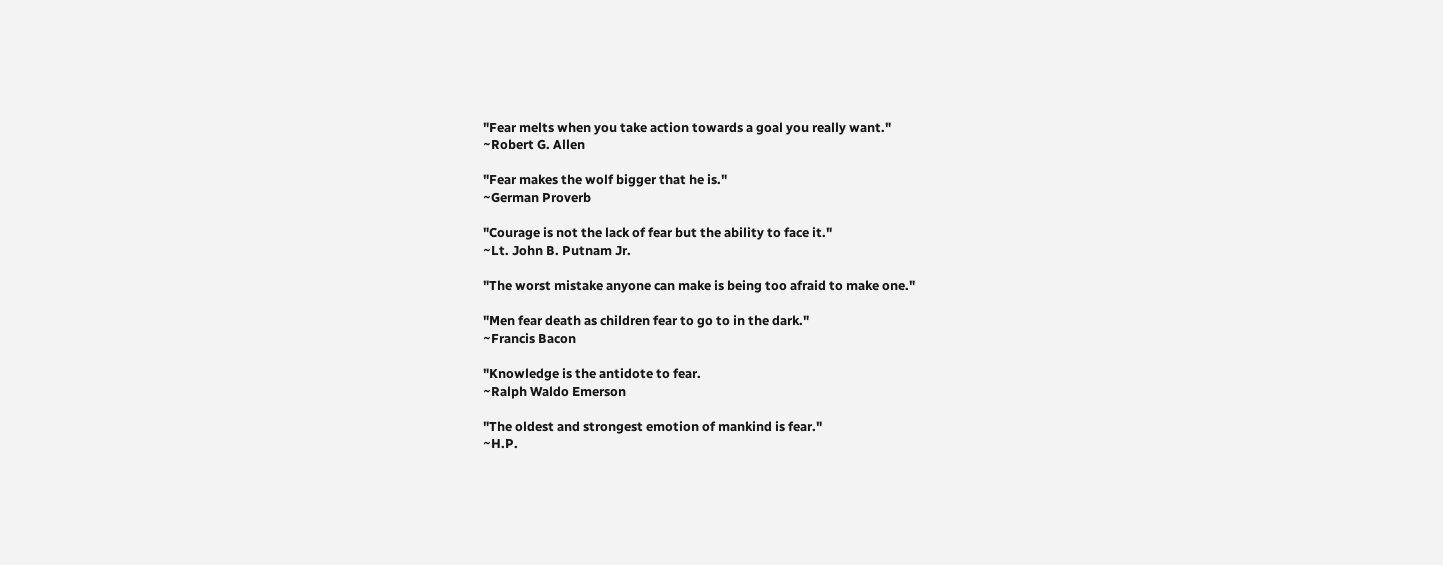"Fear melts when you take action towards a goal you really want."
~Robert G. Allen

"Fear makes the wolf bigger that he is."
~German Proverb

"Courage is not the lack of fear but the ability to face it."
~Lt. John B. Putnam Jr.

"The worst mistake anyone can make is being too afraid to make one."

"Men fear death as children fear to go to in the dark."
~Francis Bacon

"Knowledge is the antidote to fear.
~Ralph Waldo Emerson

"The oldest and strongest emotion of mankind is fear."
~H.P.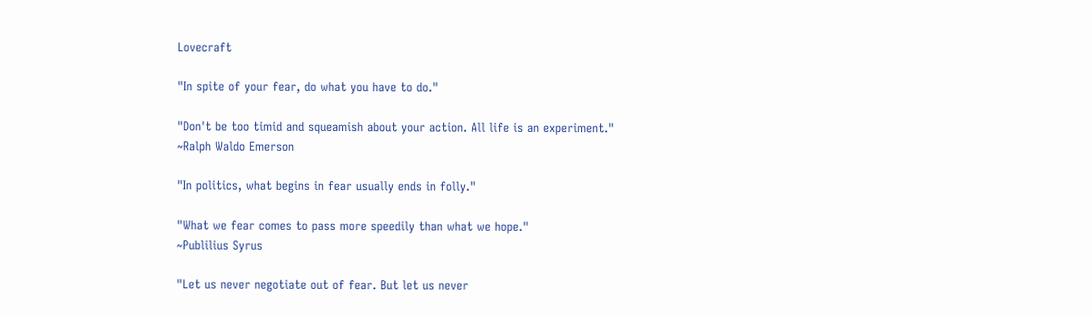Lovecraft

"In spite of your fear, do what you have to do."

"Don't be too timid and squeamish about your action. All life is an experiment."
~Ralph Waldo Emerson

"In politics, what begins in fear usually ends in folly."

"What we fear comes to pass more speedily than what we hope."
~Publilius Syrus

"Let us never negotiate out of fear. But let us never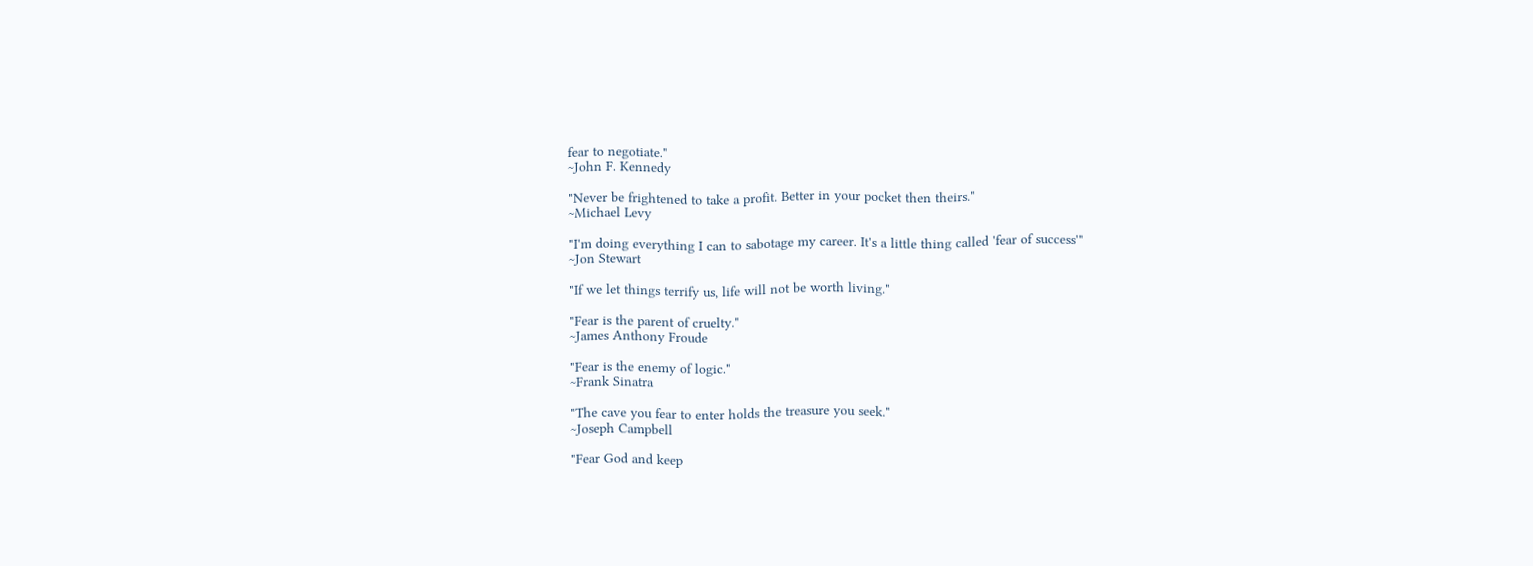fear to negotiate."
~John F. Kennedy

"Never be frightened to take a profit. Better in your pocket then theirs."
~Michael Levy

"I'm doing everything I can to sabotage my career. It's a little thing called 'fear of success'"
~Jon Stewart

"If we let things terrify us, life will not be worth living."

"Fear is the parent of cruelty."
~James Anthony Froude

"Fear is the enemy of logic."
~Frank Sinatra

"The cave you fear to enter holds the treasure you seek."
~Joseph Campbell

"Fear God and keep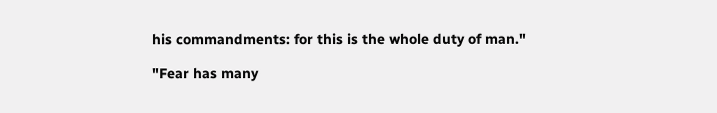his commandments: for this is the whole duty of man."

"Fear has many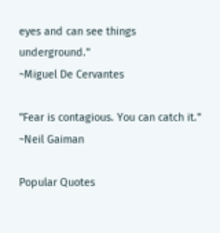eyes and can see things underground."
~Miguel De Cervantes

"Fear is contagious. You can catch it."
~Neil Gaiman

Popular Quotes